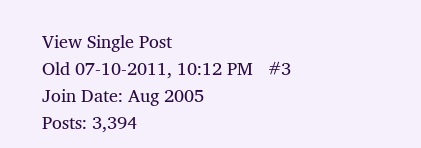View Single Post
Old 07-10-2011, 10:12 PM   #3
Join Date: Aug 2005
Posts: 3,394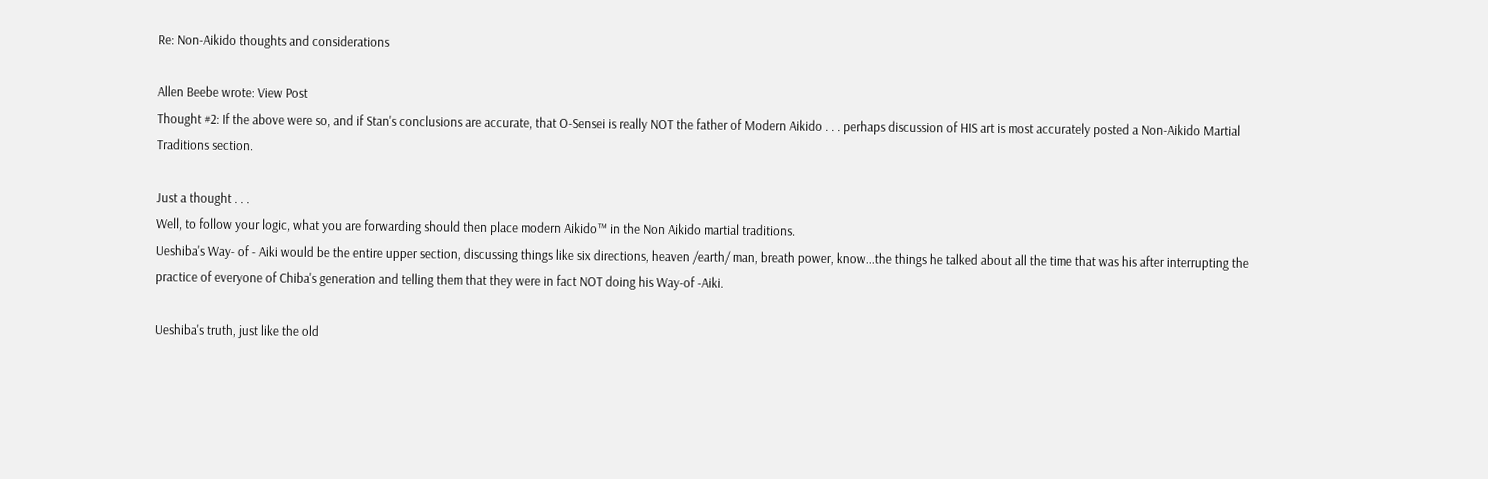Re: Non-Aikido thoughts and considerations

Allen Beebe wrote: View Post
Thought #2: If the above were so, and if Stan's conclusions are accurate, that O-Sensei is really NOT the father of Modern Aikido . . . perhaps discussion of HIS art is most accurately posted a Non-Aikido Martial Traditions section.

Just a thought . . .
Well, to follow your logic, what you are forwarding should then place modern Aikido™ in the Non Aikido martial traditions.
Ueshiba's Way- of - Aiki would be the entire upper section, discussing things like six directions, heaven /earth/ man, breath power, know...the things he talked about all the time that was his after interrupting the practice of everyone of Chiba's generation and telling them that they were in fact NOT doing his Way-of -Aiki.

Ueshiba's truth, just like the old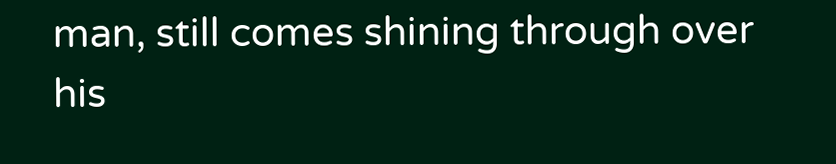man, still comes shining through over his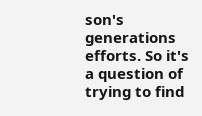son's generations efforts. So it's a question of trying to find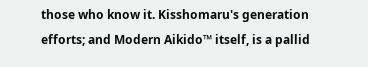those who know it. Kisshomaru's generation efforts; and Modern Aikido™ itself, is a pallid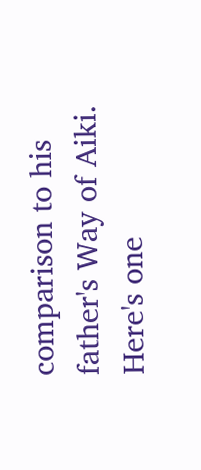comparison to his father's Way of Aiki.
Here's one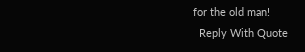for the old man!
  Reply With Quote